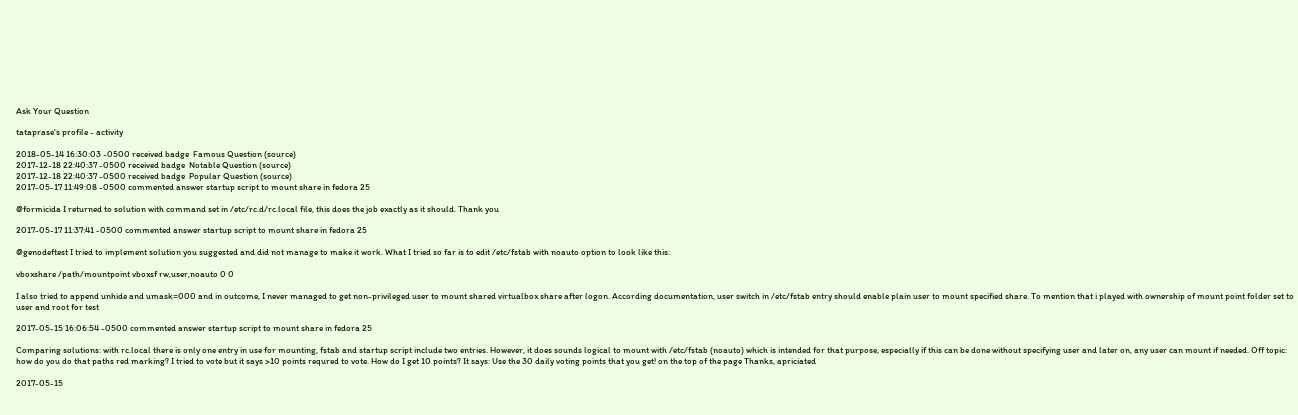Ask Your Question

tataprase's profile - activity

2018-05-14 16:30:03 -0500 received badge  Famous Question (source)
2017-12-18 22:40:37 -0500 received badge  Notable Question (source)
2017-12-18 22:40:37 -0500 received badge  Popular Question (source)
2017-05-17 11:49:08 -0500 commented answer startup script to mount share in fedora 25

@formicida I returned to solution with command set in /etc/rc.d/rc.local file, this does the job exactly as it should. Thank you

2017-05-17 11:37:41 -0500 commented answer startup script to mount share in fedora 25

@genodeftest I tried to implement solution you suggested and did not manage to make it work. What I tried so far is to edit /etc/fstab with noauto option to look like this:

vboxshare /path/mountpoint vboxsf rw,user,noauto 0 0

I also tried to append unhide and umask=000 and in outcome, I never managed to get non-privileged user to mount shared virtualbox share after logon. According documentation, user switch in /etc/fstab entry should enable plain user to mount specified share. To mention that i played with ownership of mount point folder set to user and root for test

2017-05-15 16:06:54 -0500 commented answer startup script to mount share in fedora 25

Comparing solutions: with rc.local there is only one entry in use for mounting, fstab and startup script include two entries. However, it does sounds logical to mount with /etc/fstab (noauto) which is intended for that purpose, especially if this can be done without specifying user and later on, any user can mount if needed. Off topic: how do you do that paths red marking? I tried to vote but it says >10 points requred to vote. How do I get 10 points? It says: Use the 30 daily voting points that you get! on the top of the page Thanks, apriciated

2017-05-15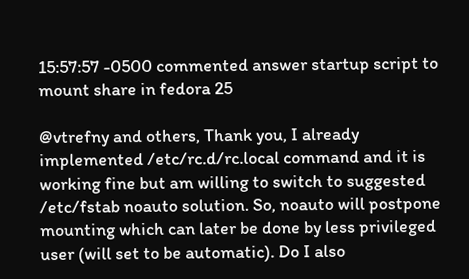15:57:57 -0500 commented answer startup script to mount share in fedora 25

@vtrefny and others, Thank you, I already implemented /etc/rc.d/rc.local command and it is working fine but am willing to switch to suggested /etc/fstab noauto solution. So, noauto will postpone mounting which can later be done by less privileged user (will set to be automatic). Do I also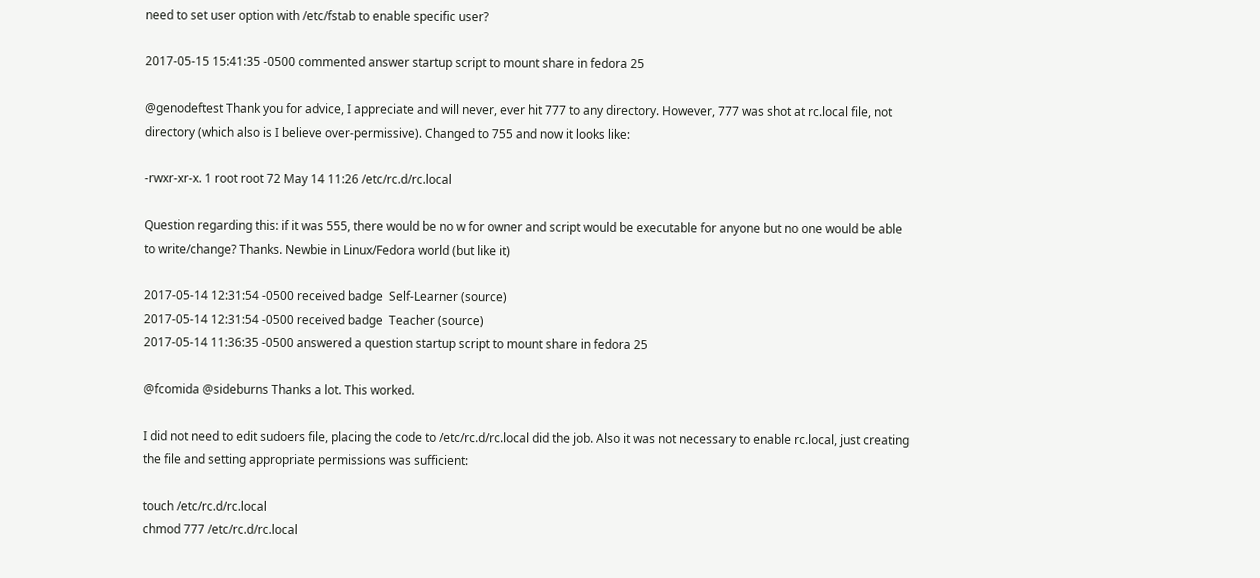need to set user option with /etc/fstab to enable specific user?

2017-05-15 15:41:35 -0500 commented answer startup script to mount share in fedora 25

@genodeftest Thank you for advice, I appreciate and will never, ever hit 777 to any directory. However, 777 was shot at rc.local file, not directory (which also is I believe over-permissive). Changed to 755 and now it looks like:

-rwxr-xr-x. 1 root root 72 May 14 11:26 /etc/rc.d/rc.local

Question regarding this: if it was 555, there would be no w for owner and script would be executable for anyone but no one would be able to write/change? Thanks. Newbie in Linux/Fedora world (but like it)

2017-05-14 12:31:54 -0500 received badge  Self-Learner (source)
2017-05-14 12:31:54 -0500 received badge  Teacher (source)
2017-05-14 11:36:35 -0500 answered a question startup script to mount share in fedora 25

@fcomida @sideburns Thanks a lot. This worked.

I did not need to edit sudoers file, placing the code to /etc/rc.d/rc.local did the job. Also it was not necessary to enable rc.local, just creating the file and setting appropriate permissions was sufficient:

touch /etc/rc.d/rc.local
chmod 777 /etc/rc.d/rc.local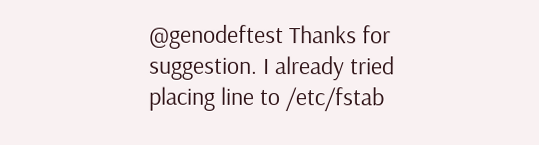@genodeftest Thanks for suggestion. I already tried placing line to /etc/fstab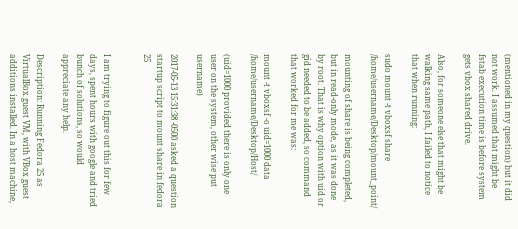(mentioned in my question) but it did not work. I assumed that might be fstab execution time is before system gets vbox shared drive.

Also, for someone else that might be walking same path, I failed to notice that when running:

sudo mount -t vboxsf share /home/username/Desktop/mount_point/

mounting of share is being completed, but in read-only mode, as it was done by root. That is why option with uid or gid needed to be added, so command that worked for me was:

mount -t vboxsf -o uid=1000 data /home/username/Desktop/Host/

(uid=1000 provided there is only one user on the system, other wise put username)

2017-05-13 15:31:38 -0500 asked a question startup script to mount share in fedora 25


I am trying to figure out this for few days, spent hours with google and tried bunch of solutions, so would appreciate any help.

Description: Running Fedora 25 as VirtualBox guest VM, with VBox guest additions installed. In a host machine,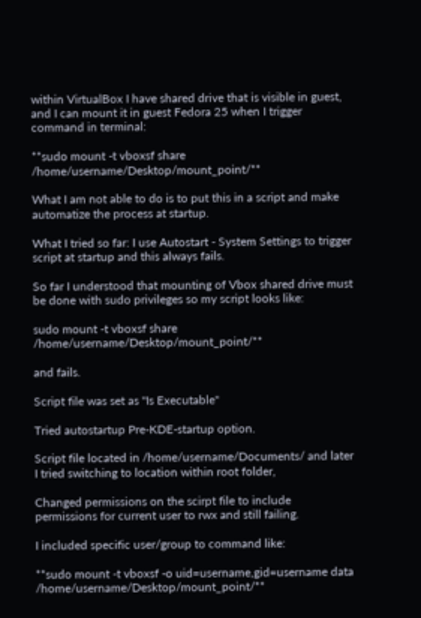within VirtualBox I have shared drive that is visible in guest, and I can mount it in guest Fedora 25 when I trigger command in terminal:

**sudo mount -t vboxsf share /home/username/Desktop/mount_point/**

What I am not able to do is to put this in a script and make automatize the process at startup.

What I tried so far: I use Autostart - System Settings to trigger script at startup and this always fails.

So far I understood that mounting of Vbox shared drive must be done with sudo privileges so my script looks like:

sudo mount -t vboxsf share /home/username/Desktop/mount_point/**

and fails.

Script file was set as "Is Executable"

Tried autostartup Pre-KDE-startup option.

Script file located in /home/username/Documents/ and later I tried switching to location within root folder,

Changed permissions on the scirpt file to include permissions for current user to rwx and still failing.

I included specific user/group to command like:

**sudo mount -t vboxsf -o uid=username,gid=username data /home/username/Desktop/mount_point/**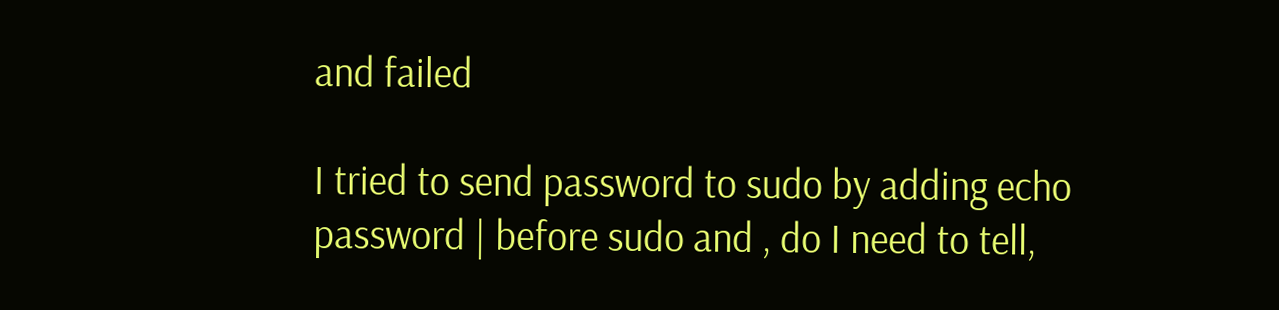and failed

I tried to send password to sudo by adding echo password | before sudo and , do I need to tell,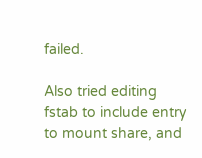failed.

Also tried editing fstab to include entry to mount share, and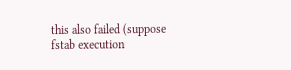this also failed (suppose fstab execution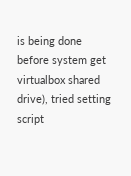is being done before system get virtualbox shared drive), tried setting script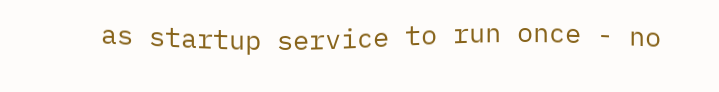as startup service to run once - no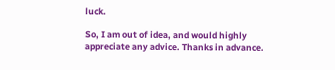luck.

So, I am out of idea, and would highly appreciate any advice. Thanks in advance.